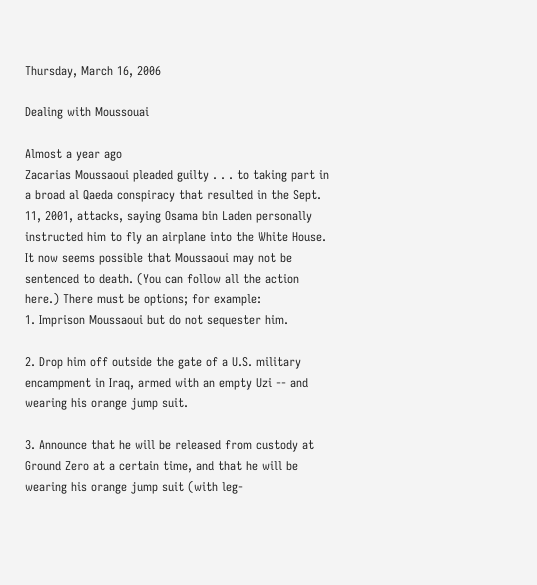Thursday, March 16, 2006

Dealing with Moussouai

Almost a year ago
Zacarias Moussaoui pleaded guilty . . . to taking part in a broad al Qaeda conspiracy that resulted in the Sept. 11, 2001, attacks, saying Osama bin Laden personally instructed him to fly an airplane into the White House.
It now seems possible that Moussaoui may not be sentenced to death. (You can follow all the action here.) There must be options; for example:
1. Imprison Moussaoui but do not sequester him.

2. Drop him off outside the gate of a U.S. military encampment in Iraq, armed with an empty Uzi -- and wearing his orange jump suit.

3. Announce that he will be released from custody at Ground Zero at a certain time, and that he will be wearing his orange jump suit (with leg-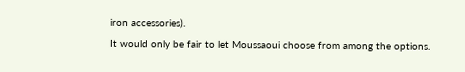iron accessories).
It would only be fair to let Moussaoui choose from among the options.